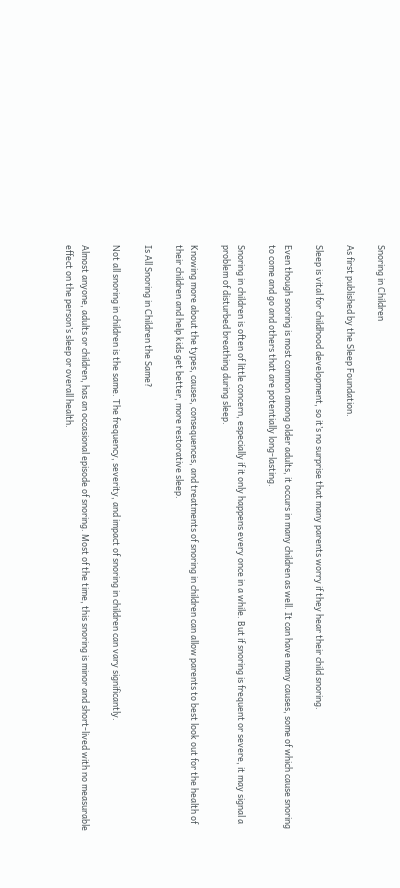Snoring in Children

As first published by the Sleep Foundation.

Sleep is vital for childhood development, so it’s no surprise that many parents worry if they hear their child snoring.

Even though snoring is most common among older adults, it occurs in many children as well. It can have many causes, some of which cause snoring to come and go and others that are potentially long-lasting.

Snoring in children is often of little concern, especially if it only happens every once in a while. But if snoring is frequent or severe, it may signal a problem of disturbed breathing during sleep.

Knowing more about the types, causes, consequences, and treatments of snoring in children can allow parents to best look out for the health of their children and help kids get better, more restorative sleep.

Is All Snoring in Children the Same?

Not all snoring in children is the same. The frequency, severity, and impact of snoring in children can vary significantly.

Almost anyone, adults or children, has an occasional episode of snoring. Most of the time, this snoring is minor and short-lived with no measurable effect on the person’s sleep or overall health.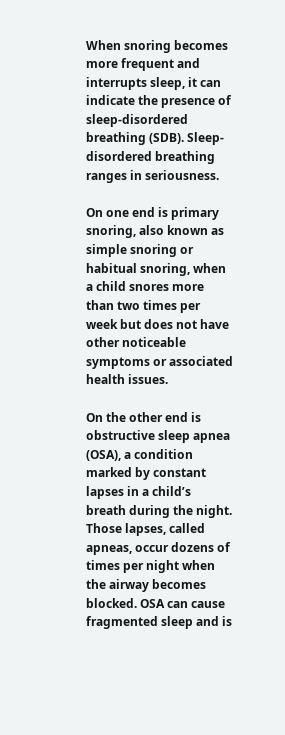When snoring becomes more frequent and interrupts sleep, it can indicate the presence of sleep-disordered breathing (SDB). Sleep-disordered breathing ranges in seriousness.

On one end is primary snoring, also known as simple snoring or habitual snoring, when a child snores more than two times per week but does not have other noticeable symptoms or associated health issues.

On the other end is obstructive sleep apnea (OSA), a condition marked by constant lapses in a child’s breath during the night. Those lapses, called apneas, occur dozens of times per night when the airway becomes blocked. OSA can cause fragmented sleep and is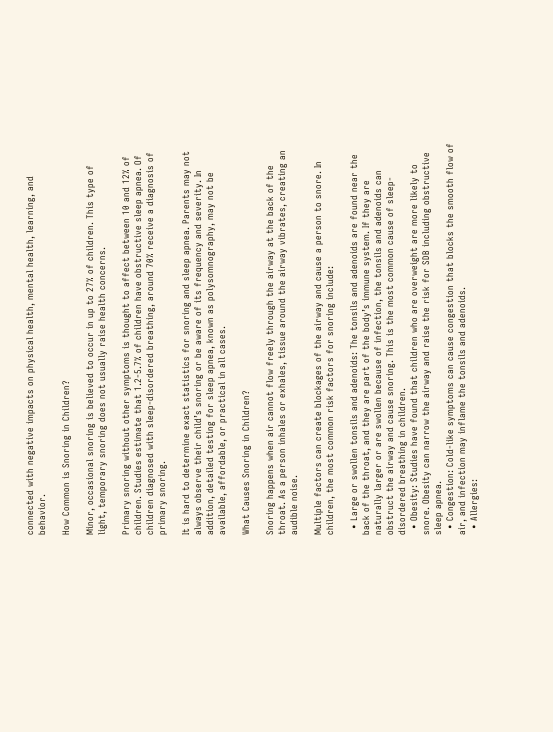connected with negative impacts on physical health, mental health, learning, and behavior.

How Common is Snoring in Children?

Minor, occasional snoring is believed to occur in up to 27% of children. This type of light, temporary snoring does not usually raise health concerns.

Primary snoring without other symptoms is thought to affect between 10 and 12% of children. Studies estimate that 1.2-5.7% of children have obstructive sleep apnea. Of children diagnosed with sleep-disordered breathing, around 70% receive a diagnosis of primary snoring.

It is hard to determine exact statistics for snoring and sleep apnea. Parents may not always observe their child’s snoring or be aware of its frequency and severity. In addition, detailed testing for sleep apnea, known as polysomnography, may not be available, affordable, or practical in all cases.

What Causes Snoring in Children?

Snoring happens when air cannot flow freely through the airway at the back of the throat. As a person inhales or exhales, tissue around the airway vibrates, creating an audible noise.

Multiple factors can create blockages of the airway and cause a person to snore. In children, the most common risk factors for snoring include:

  • Large or swollen tonsils and adenoids: The tonsils and adenoids are found near the back of the throat, and they are part of the body’s immune system. If they are naturally larger or are swollen because of infection, the tonsils and adenoids can obstruct the airway and cause snoring. This is the most common cause of sleep-disordered breathing in children.
  • Obesity: Studies have found that children who are overweight are more likely to snore. Obesity can narrow the airway and raise the risk for SDB including obstructive sleep apnea.
  • Congestion: Cold-like symptoms can cause congestion that blocks the smooth flow of air, and infection may inflame the tonsils and adenoids.
  • Allergies: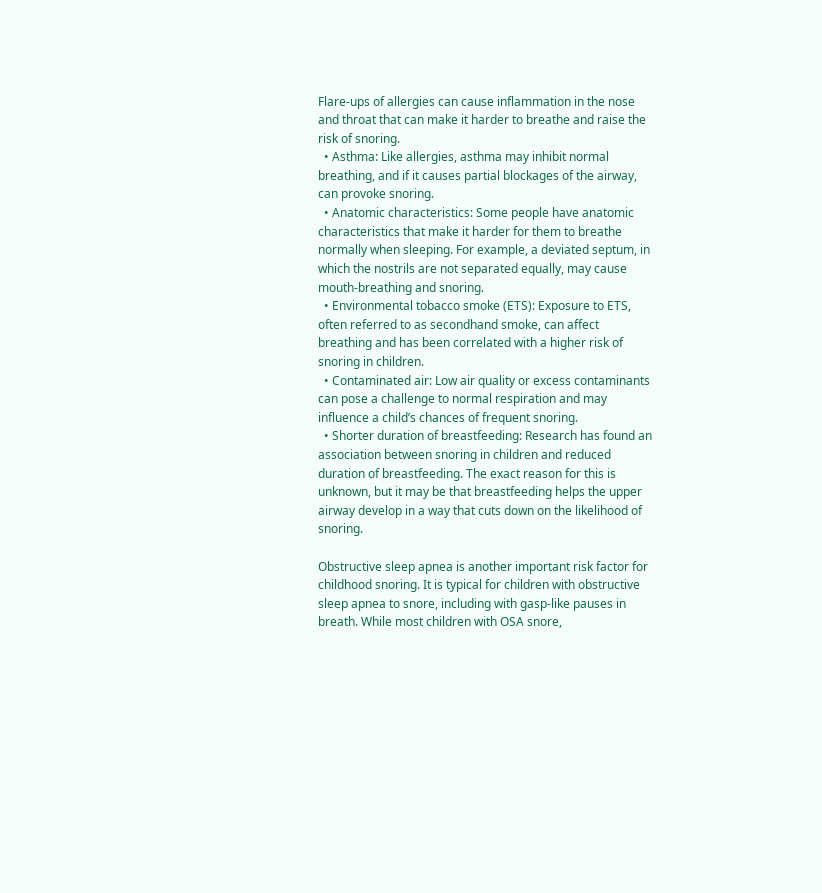Flare-ups of allergies can cause inflammation in the nose and throat that can make it harder to breathe and raise the risk of snoring.
  • Asthma: Like allergies, asthma may inhibit normal breathing, and if it causes partial blockages of the airway, can provoke snoring.
  • Anatomic characteristics: Some people have anatomic characteristics that make it harder for them to breathe normally when sleeping. For example, a deviated septum, in which the nostrils are not separated equally, may cause mouth-breathing and snoring.
  • Environmental tobacco smoke (ETS): Exposure to ETS, often referred to as secondhand smoke, can affect breathing and has been correlated with a higher risk of snoring in children.
  • Contaminated air: Low air quality or excess contaminants can pose a challenge to normal respiration and may influence a child’s chances of frequent snoring.
  • Shorter duration of breastfeeding: Research has found an association between snoring in children and reduced duration of breastfeeding. The exact reason for this is unknown, but it may be that breastfeeding helps the upper airway develop in a way that cuts down on the likelihood of snoring.

Obstructive sleep apnea is another important risk factor for childhood snoring. It is typical for children with obstructive sleep apnea to snore, including with gasp-like pauses in breath. While most children with OSA snore,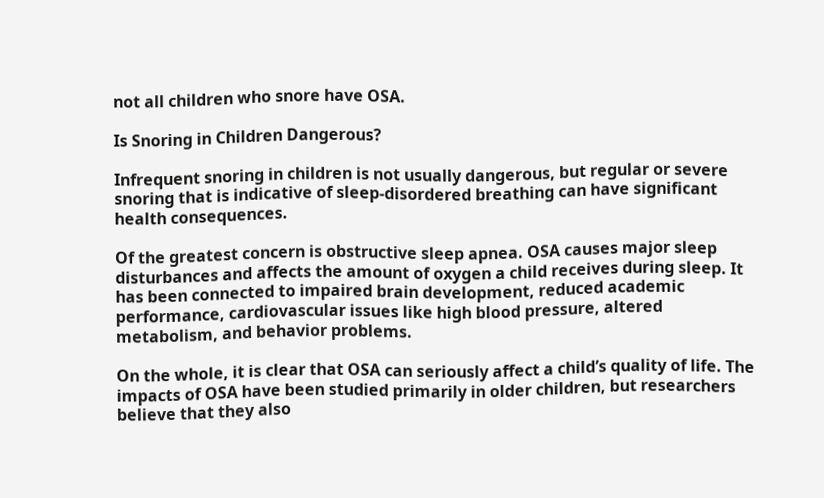not all children who snore have OSA.

Is Snoring in Children Dangerous?

Infrequent snoring in children is not usually dangerous, but regular or severe snoring that is indicative of sleep-disordered breathing can have significant health consequences.

Of the greatest concern is obstructive sleep apnea. OSA causes major sleep disturbances and affects the amount of oxygen a child receives during sleep. It has been connected to impaired brain development, reduced academic performance, cardiovascular issues like high blood pressure, altered metabolism, and behavior problems.

On the whole, it is clear that OSA can seriously affect a child’s quality of life. The impacts of OSA have been studied primarily in older children, but researchers believe that they also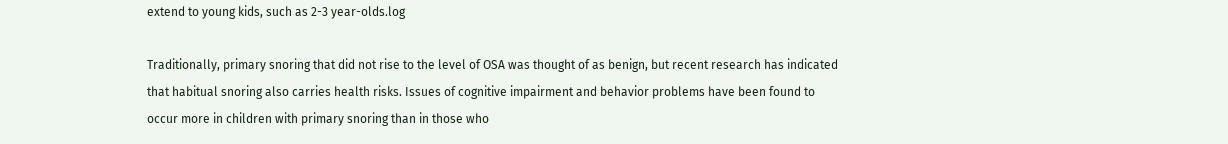extend to young kids, such as 2-3 year-olds.log

Traditionally, primary snoring that did not rise to the level of OSA was thought of as benign, but recent research has indicated that habitual snoring also carries health risks. Issues of cognitive impairment and behavior problems have been found to occur more in children with primary snoring than in those who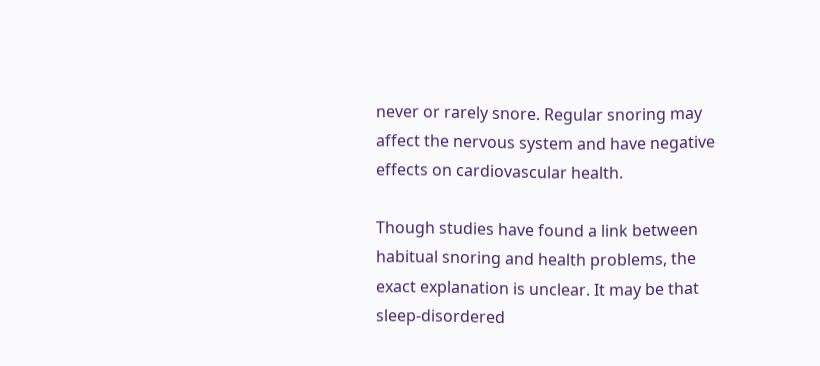never or rarely snore. Regular snoring may affect the nervous system and have negative effects on cardiovascular health.

Though studies have found a link between habitual snoring and health problems, the exact explanation is unclear. It may be that sleep-disordered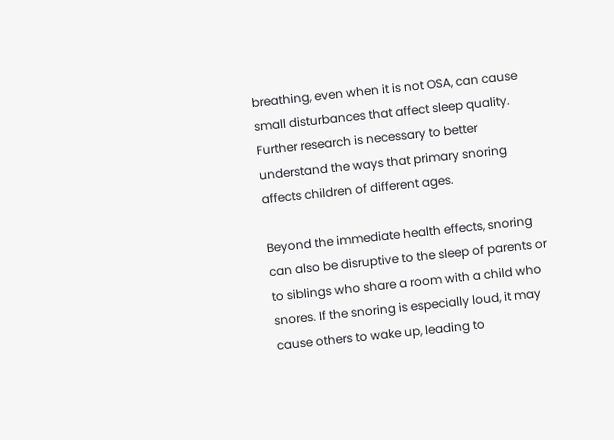breathing, even when it is not OSA, can cause small disturbances that affect sleep quality. Further research is necessary to better understand the ways that primary snoring affects children of different ages.

Beyond the immediate health effects, snoring can also be disruptive to the sleep of parents or to siblings who share a room with a child who snores. If the snoring is especially loud, it may cause others to wake up, leading to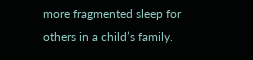more fragmented sleep for others in a child’s family.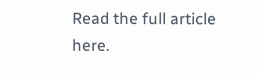Read the full article here.